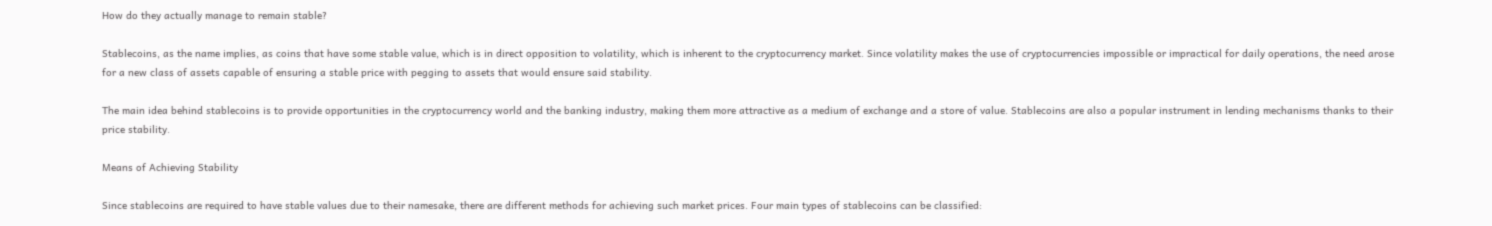How do they actually manage to remain stable?

Stablecoins, as the name implies, as coins that have some stable value, which is in direct opposition to volatility, which is inherent to the cryptocurrency market. Since volatility makes the use of cryptocurrencies impossible or impractical for daily operations, the need arose for a new class of assets capable of ensuring a stable price with pegging to assets that would ensure said stability.

The main idea behind stablecoins is to provide opportunities in the cryptocurrency world and the banking industry, making them more attractive as a medium of exchange and a store of value. Stablecoins are also a popular instrument in lending mechanisms thanks to their price stability.

Means of Achieving Stability

Since stablecoins are required to have stable values due to their namesake, there are different methods for achieving such market prices. Four main types of stablecoins can be classified: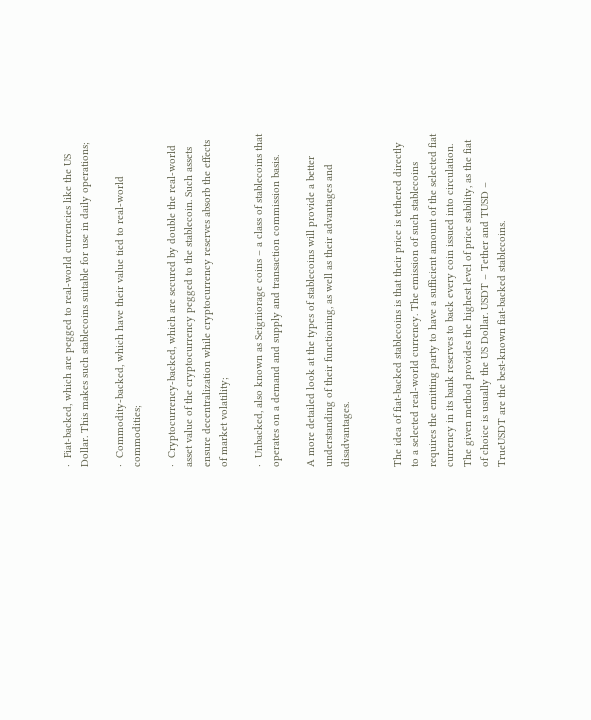·  Fiat-backed, which are pegged to real-world currencies like the US Dollar. This makes such stablecoins suitable for use in daily operations;

·  Commodity-backed, which have their value tied to real-world commodities;

·  Cryptocurrency-backed, which are secured by double the real-world asset value of the cryptocurrency pegged to the stablecoin. Such assets ensure decentralization while cryptocurrency reserves absorb the effects of market volatility;

·  Unbacked, also known as Seigniorage coins – a class of stablecoins that operates on a demand and supply and transaction commission basis.

A more detailed look at the types of stablecoins will provide a better understanding of their functioning, as well as their advantages and disadvantages.


The idea of fiat-backed stablecoins is that their price is tethered directly to a selected real-world currency. The emission of such stablecoins requires the emitting party to have a sufficient amount of the selected fiat currency in its bank reserves to back every coin issued into circulation. The given method provides the highest level of price stability, as the fiat of choice is usually the US Dollar. USDT – Tether and TUSD – TrueUSDT are the best-known fiat-backed stablecoins.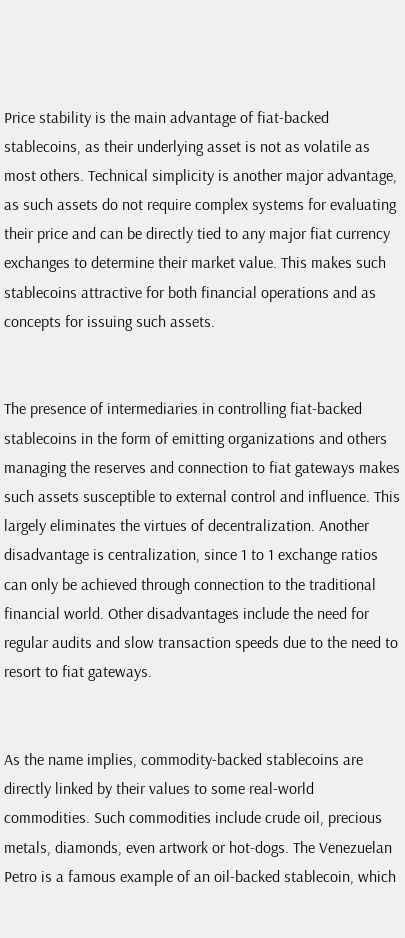Price stability is the main advantage of fiat-backed stablecoins, as their underlying asset is not as volatile as most others. Technical simplicity is another major advantage, as such assets do not require complex systems for evaluating their price and can be directly tied to any major fiat currency exchanges to determine their market value. This makes such stablecoins attractive for both financial operations and as concepts for issuing such assets.


The presence of intermediaries in controlling fiat-backed stablecoins in the form of emitting organizations and others managing the reserves and connection to fiat gateways makes such assets susceptible to external control and influence. This largely eliminates the virtues of decentralization. Another disadvantage is centralization, since 1 to 1 exchange ratios can only be achieved through connection to the traditional financial world. Other disadvantages include the need for regular audits and slow transaction speeds due to the need to resort to fiat gateways.


As the name implies, commodity-backed stablecoins are directly linked by their values to some real-world commodities. Such commodities include crude oil, precious metals, diamonds, even artwork or hot-dogs. The Venezuelan Petro is a famous example of an oil-backed stablecoin, which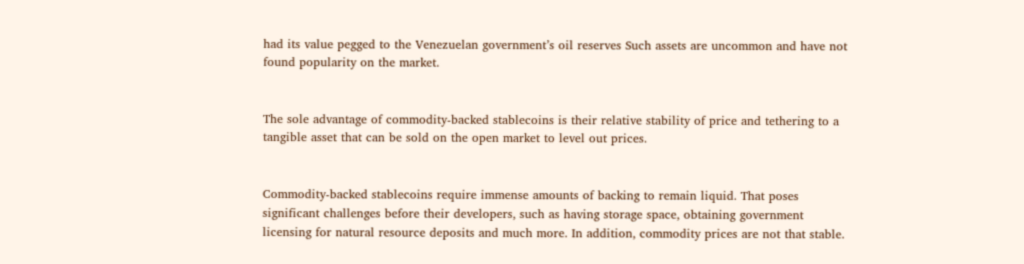had its value pegged to the Venezuelan government’s oil reserves Such assets are uncommon and have not found popularity on the market.


The sole advantage of commodity-backed stablecoins is their relative stability of price and tethering to a tangible asset that can be sold on the open market to level out prices.


Commodity-backed stablecoins require immense amounts of backing to remain liquid. That poses significant challenges before their developers, such as having storage space, obtaining government licensing for natural resource deposits and much more. In addition, commodity prices are not that stable.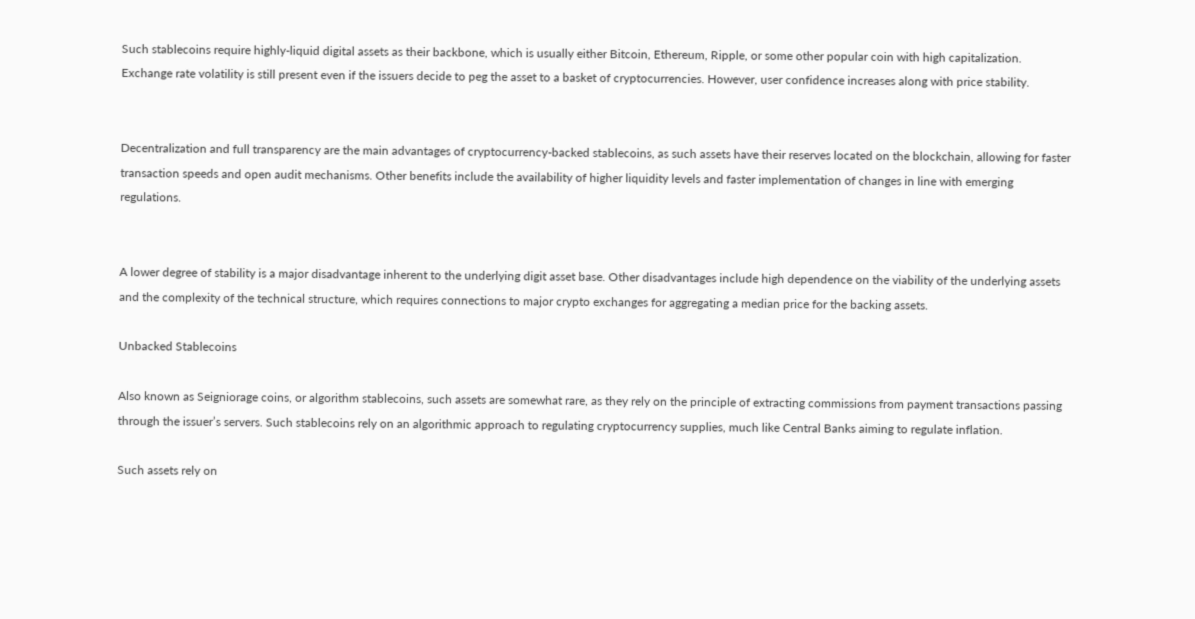Such stablecoins require highly-liquid digital assets as their backbone, which is usually either Bitcoin, Ethereum, Ripple, or some other popular coin with high capitalization. Exchange rate volatility is still present even if the issuers decide to peg the asset to a basket of cryptocurrencies. However, user confidence increases along with price stability.


Decentralization and full transparency are the main advantages of cryptocurrency-backed stablecoins, as such assets have their reserves located on the blockchain, allowing for faster transaction speeds and open audit mechanisms. Other benefits include the availability of higher liquidity levels and faster implementation of changes in line with emerging regulations.


A lower degree of stability is a major disadvantage inherent to the underlying digit asset base. Other disadvantages include high dependence on the viability of the underlying assets and the complexity of the technical structure, which requires connections to major crypto exchanges for aggregating a median price for the backing assets.

Unbacked Stablecoins

Also known as Seigniorage coins, or algorithm stablecoins, such assets are somewhat rare, as they rely on the principle of extracting commissions from payment transactions passing through the issuer’s servers. Such stablecoins rely on an algorithmic approach to regulating cryptocurrency supplies, much like Central Banks aiming to regulate inflation.

Such assets rely on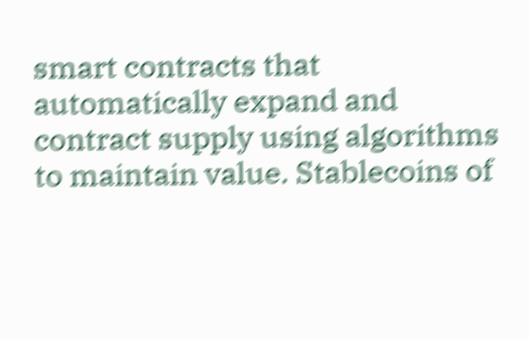smart contracts that automatically expand and contract supply using algorithms to maintain value. Stablecoins of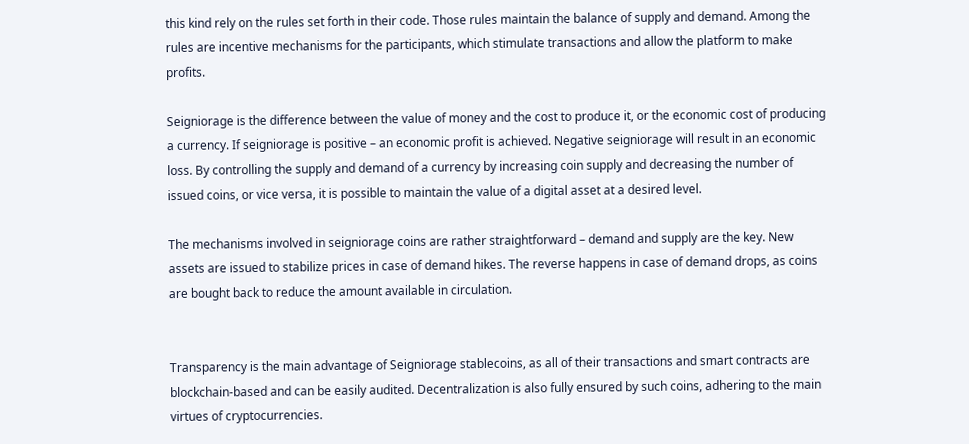this kind rely on the rules set forth in their code. Those rules maintain the balance of supply and demand. Among the rules are incentive mechanisms for the participants, which stimulate transactions and allow the platform to make profits.

Seigniorage is the difference between the value of money and the cost to produce it, or the economic cost of producing a currency. If seigniorage is positive – an economic profit is achieved. Negative seigniorage will result in an economic loss. By controlling the supply and demand of a currency by increasing coin supply and decreasing the number of issued coins, or vice versa, it is possible to maintain the value of a digital asset at a desired level.

The mechanisms involved in seigniorage coins are rather straightforward – demand and supply are the key. New assets are issued to stabilize prices in case of demand hikes. The reverse happens in case of demand drops, as coins are bought back to reduce the amount available in circulation.


Transparency is the main advantage of Seigniorage stablecoins, as all of their transactions and smart contracts are blockchain-based and can be easily audited. Decentralization is also fully ensured by such coins, adhering to the main virtues of cryptocurrencies.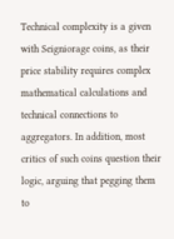Technical complexity is a given with Seigniorage coins, as their price stability requires complex mathematical calculations and technical connections to aggregators. In addition, most critics of such coins question their logic, arguing that pegging them to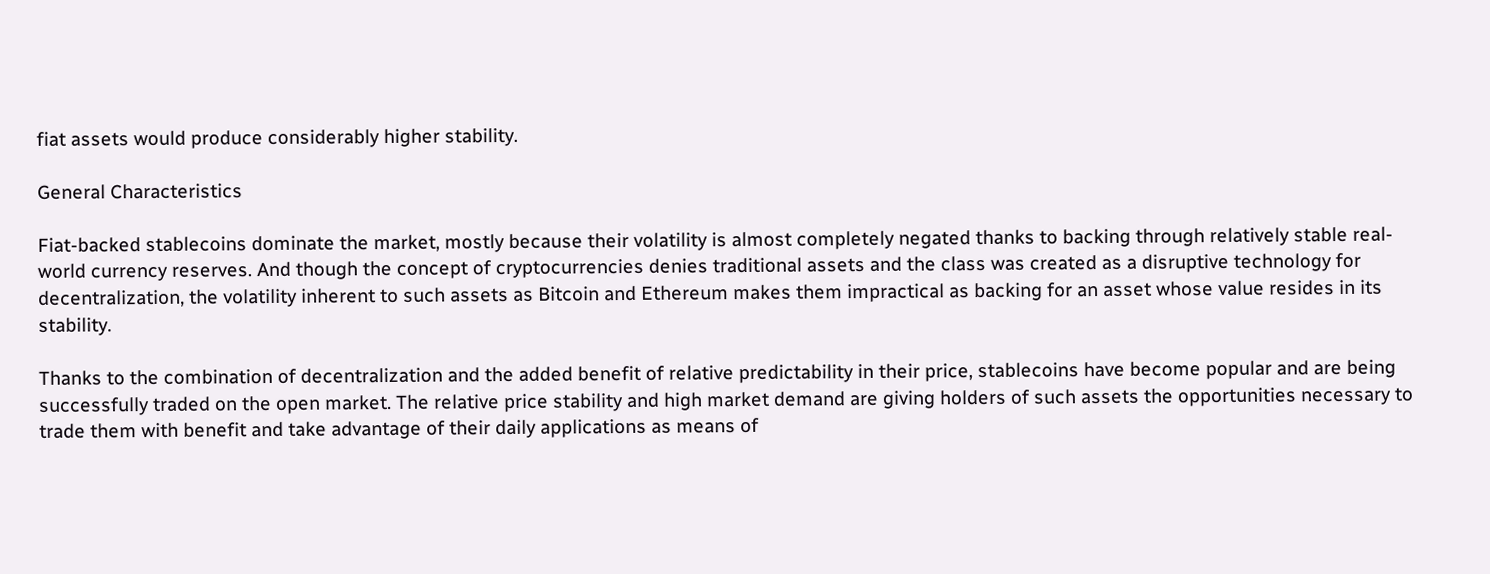fiat assets would produce considerably higher stability.

General Characteristics

Fiat-backed stablecoins dominate the market, mostly because their volatility is almost completely negated thanks to backing through relatively stable real-world currency reserves. And though the concept of cryptocurrencies denies traditional assets and the class was created as a disruptive technology for decentralization, the volatility inherent to such assets as Bitcoin and Ethereum makes them impractical as backing for an asset whose value resides in its stability.

Thanks to the combination of decentralization and the added benefit of relative predictability in their price, stablecoins have become popular and are being successfully traded on the open market. The relative price stability and high market demand are giving holders of such assets the opportunities necessary to trade them with benefit and take advantage of their daily applications as means of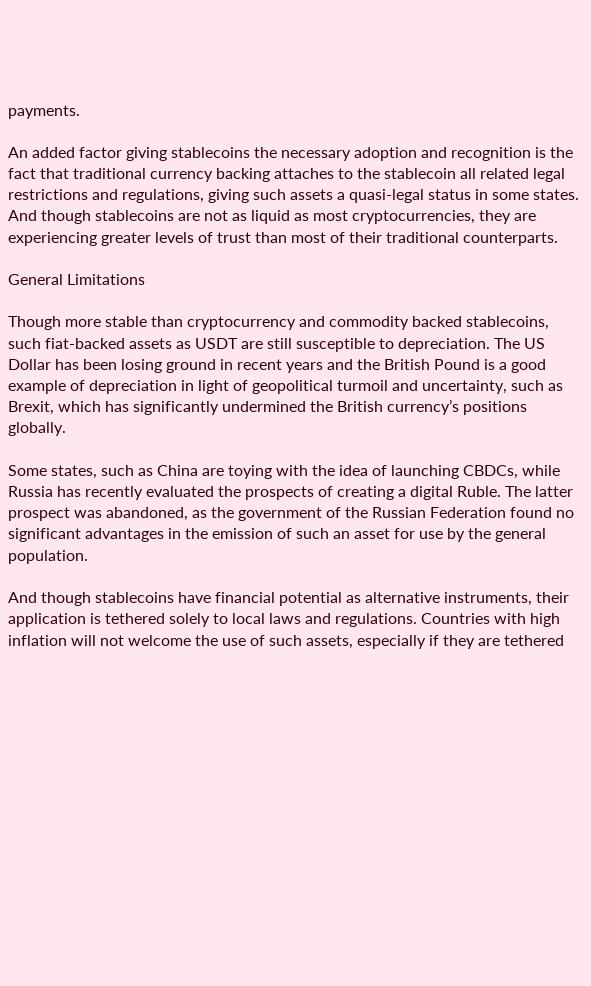payments.

An added factor giving stablecoins the necessary adoption and recognition is the fact that traditional currency backing attaches to the stablecoin all related legal restrictions and regulations, giving such assets a quasi-legal status in some states. And though stablecoins are not as liquid as most cryptocurrencies, they are experiencing greater levels of trust than most of their traditional counterparts.

General Limitations

Though more stable than cryptocurrency and commodity backed stablecoins, such fiat-backed assets as USDT are still susceptible to depreciation. The US Dollar has been losing ground in recent years and the British Pound is a good example of depreciation in light of geopolitical turmoil and uncertainty, such as Brexit, which has significantly undermined the British currency’s positions globally.

Some states, such as China are toying with the idea of launching CBDCs, while Russia has recently evaluated the prospects of creating a digital Ruble. The latter prospect was abandoned, as the government of the Russian Federation found no significant advantages in the emission of such an asset for use by the general population.

And though stablecoins have financial potential as alternative instruments, their application is tethered solely to local laws and regulations. Countries with high inflation will not welcome the use of such assets, especially if they are tethered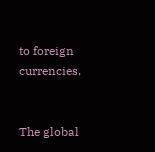to foreign currencies.


The global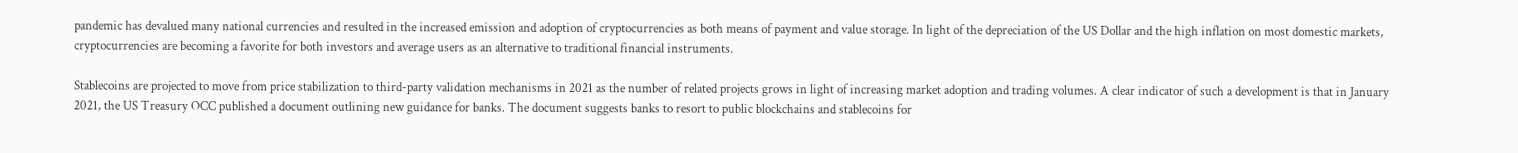pandemic has devalued many national currencies and resulted in the increased emission and adoption of cryptocurrencies as both means of payment and value storage. In light of the depreciation of the US Dollar and the high inflation on most domestic markets, cryptocurrencies are becoming a favorite for both investors and average users as an alternative to traditional financial instruments.

Stablecoins are projected to move from price stabilization to third-party validation mechanisms in 2021 as the number of related projects grows in light of increasing market adoption and trading volumes. A clear indicator of such a development is that in January 2021, the US Treasury OCC published a document outlining new guidance for banks. The document suggests banks to resort to public blockchains and stablecoins for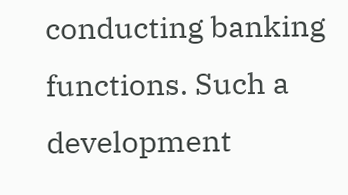conducting banking functions. Such a development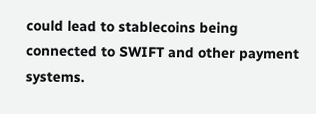could lead to stablecoins being connected to SWIFT and other payment systems.